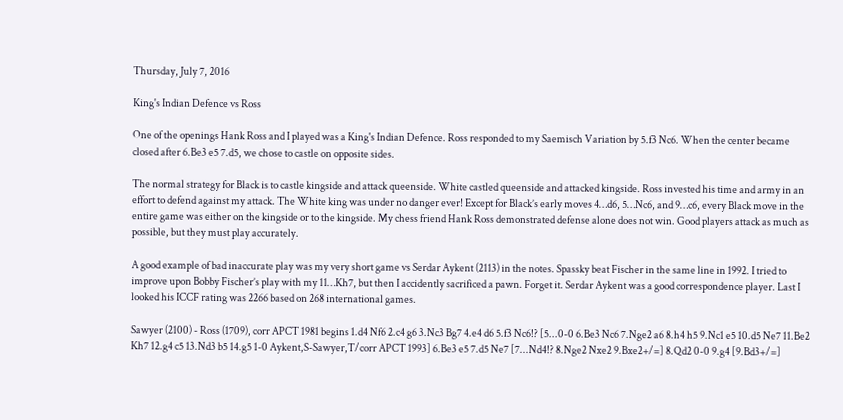Thursday, July 7, 2016

King's Indian Defence vs Ross

One of the openings Hank Ross and I played was a King's Indian Defence. Ross responded to my Saemisch Variation by 5.f3 Nc6. When the center became closed after 6.Be3 e5 7.d5, we chose to castle on opposite sides.

The normal strategy for Black is to castle kingside and attack queenside. White castled queenside and attacked kingside. Ross invested his time and army in an effort to defend against my attack. The White king was under no danger ever! Except for Black’s early moves 4…d6, 5…Nc6, and 9…c6, every Black move in the entire game was either on the kingside or to the kingside. My chess friend Hank Ross demonstrated defense alone does not win. Good players attack as much as possible, but they must play accurately.

A good example of bad inaccurate play was my very short game vs Serdar Aykent (2113) in the notes. Spassky beat Fischer in the same line in 1992. I tried to improve upon Bobby Fischer’s play with my 11…Kh7, but then I accidently sacrificed a pawn. Forget it. Serdar Aykent was a good correspondence player. Last I looked his ICCF rating was 2266 based on 268 international games.

Sawyer (2100) - Ross (1709), corr APCT 1981 begins 1.d4 Nf6 2.c4 g6 3.Nc3 Bg7 4.e4 d6 5.f3 Nc6!? [5...0-0 6.Be3 Nc6 7.Nge2 a6 8.h4 h5 9.Nc1 e5 10.d5 Ne7 11.Be2 Kh7 12.g4 c5 13.Nd3 b5 14.g5 1-0 Aykent,S-Sawyer,T/corr APCT 1993] 6.Be3 e5 7.d5 Ne7 [7...Nd4!? 8.Nge2 Nxe2 9.Bxe2+/=] 8.Qd2 0-0 9.g4 [9.Bd3+/=]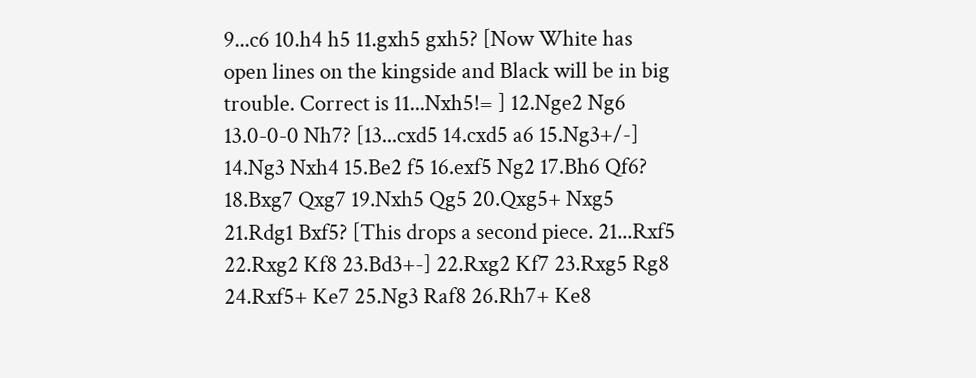9...c6 10.h4 h5 11.gxh5 gxh5? [Now White has open lines on the kingside and Black will be in big trouble. Correct is 11...Nxh5!= ] 12.Nge2 Ng6 13.0-0-0 Nh7? [13...cxd5 14.cxd5 a6 15.Ng3+/-] 14.Ng3 Nxh4 15.Be2 f5 16.exf5 Ng2 17.Bh6 Qf6? 18.Bxg7 Qxg7 19.Nxh5 Qg5 20.Qxg5+ Nxg5 21.Rdg1 Bxf5? [This drops a second piece. 21...Rxf5 22.Rxg2 Kf8 23.Bd3+-] 22.Rxg2 Kf7 23.Rxg5 Rg8 24.Rxf5+ Ke7 25.Ng3 Raf8 26.Rh7+ Ke8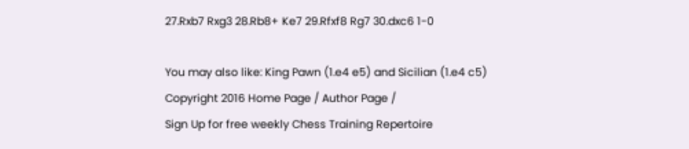27.Rxb7 Rxg3 28.Rb8+ Ke7 29.Rfxf8 Rg7 30.dxc6 1-0

You may also like: King Pawn (1.e4 e5) and Sicilian (1.e4 c5)
Copyright 2016 Home Page / Author Page /
Sign Up for free weekly Chess Training Repertoire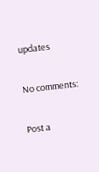updates

No comments:

Post a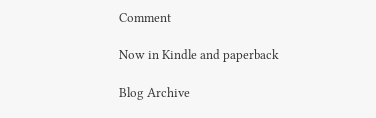Comment

Now in Kindle and paperback

Blog Archive